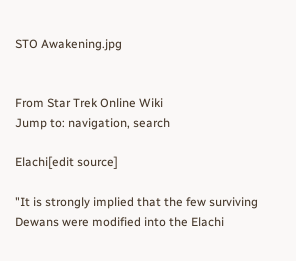STO Awakening.jpg


From Star Trek Online Wiki
Jump to: navigation, search

Elachi[edit source]

"It is strongly implied that the few surviving Dewans were modified into the Elachi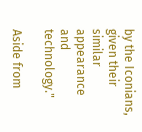by the Iconians, given their similar appearance and technology."

Aside from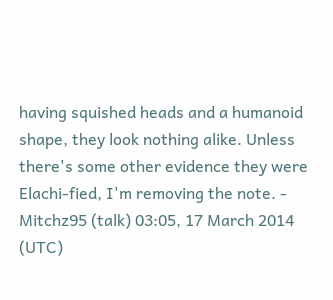having squished heads and a humanoid shape, they look nothing alike. Unless there's some other evidence they were Elachi-fied, I'm removing the note. - Mitchz95 (talk) 03:05, 17 March 2014 (UTC)